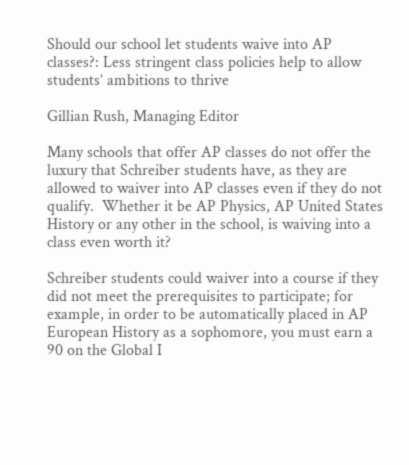Should our school let students waive into AP classes?: Less stringent class policies help to allow students’ ambitions to thrive

Gillian Rush, Managing Editor

Many schools that offer AP classes do not offer the luxury that Schreiber students have, as they are allowed to waiver into AP classes even if they do not qualify.  Whether it be AP Physics, AP United States History or any other in the school, is waiving into a class even worth it?

Schreiber students could waiver into a course if they did not meet the prerequisites to participate; for example, in order to be automatically placed in AP European History as a sophomore, you must earn a 90 on the Global I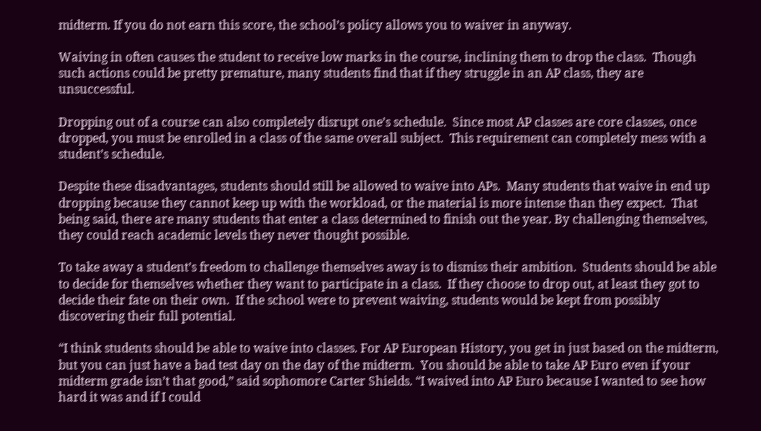midterm. If you do not earn this score, the school’s policy allows you to waiver in anyway.

Waiving in often causes the student to receive low marks in the course, inclining them to drop the class.  Though such actions could be pretty premature, many students find that if they struggle in an AP class, they are unsuccessful.

Dropping out of a course can also completely disrupt one’s schedule.  Since most AP classes are core classes, once dropped, you must be enrolled in a class of the same overall subject.  This requirement can completely mess with a student’s schedule.

Despite these disadvantages, students should still be allowed to waive into APs.  Many students that waive in end up dropping because they cannot keep up with the workload, or the material is more intense than they expect.  That being said, there are many students that enter a class determined to finish out the year. By challenging themselves, they could reach academic levels they never thought possible.

To take away a student’s freedom to challenge themselves away is to dismiss their ambition.  Students should be able to decide for themselves whether they want to participate in a class.  If they choose to drop out, at least they got to decide their fate on their own.  If the school were to prevent waiving, students would be kept from possibly discovering their full potential.

“I think students should be able to waive into classes. For AP European History, you get in just based on the midterm, but you can just have a bad test day on the day of the midterm.  You should be able to take AP Euro even if your midterm grade isn’t that good,” said sophomore Carter Shields. “I waived into AP Euro because I wanted to see how hard it was and if I could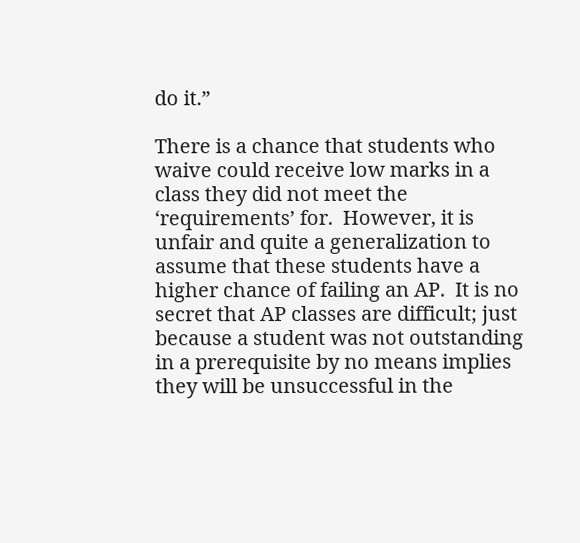do it.”

There is a chance that students who waive could receive low marks in a class they did not meet the ‘requirements’ for.  However, it is unfair and quite a generalization to assume that these students have a higher chance of failing an AP.  It is no secret that AP classes are difficult; just because a student was not outstanding in a prerequisite by no means implies they will be unsuccessful in the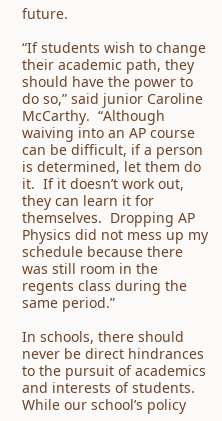future.

“If students wish to change their academic path, they should have the power to do so,” said junior Caroline McCarthy.  “Although waiving into an AP course can be difficult, if a person is determined, let them do it.  If it doesn’t work out, they can learn it for themselves.  Dropping AP Physics did not mess up my schedule because there was still room in the regents class during the same period.”

In schools, there should never be direct hindrances to the pursuit of academics and interests of students. While our school’s policy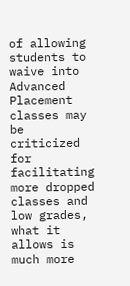of allowing students to waive into Advanced Placement classes may be criticized for facilitating more dropped classes and low grades, what it allows is much more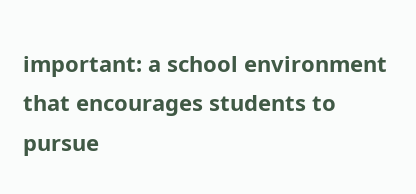important: a school environment that encourages students to pursue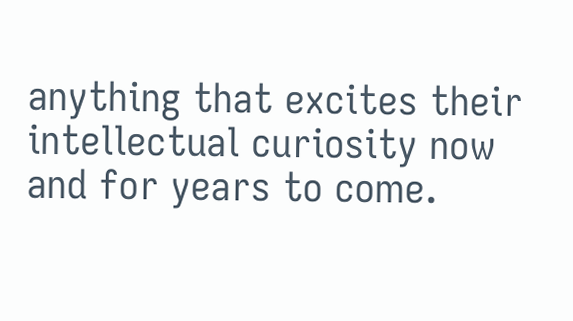anything that excites their intellectual curiosity now and for years to come.